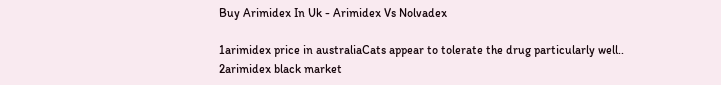Buy Arimidex In Uk - Arimidex Vs Nolvadex

1arimidex price in australiaCats appear to tolerate the drug particularly well..
2arimidex black market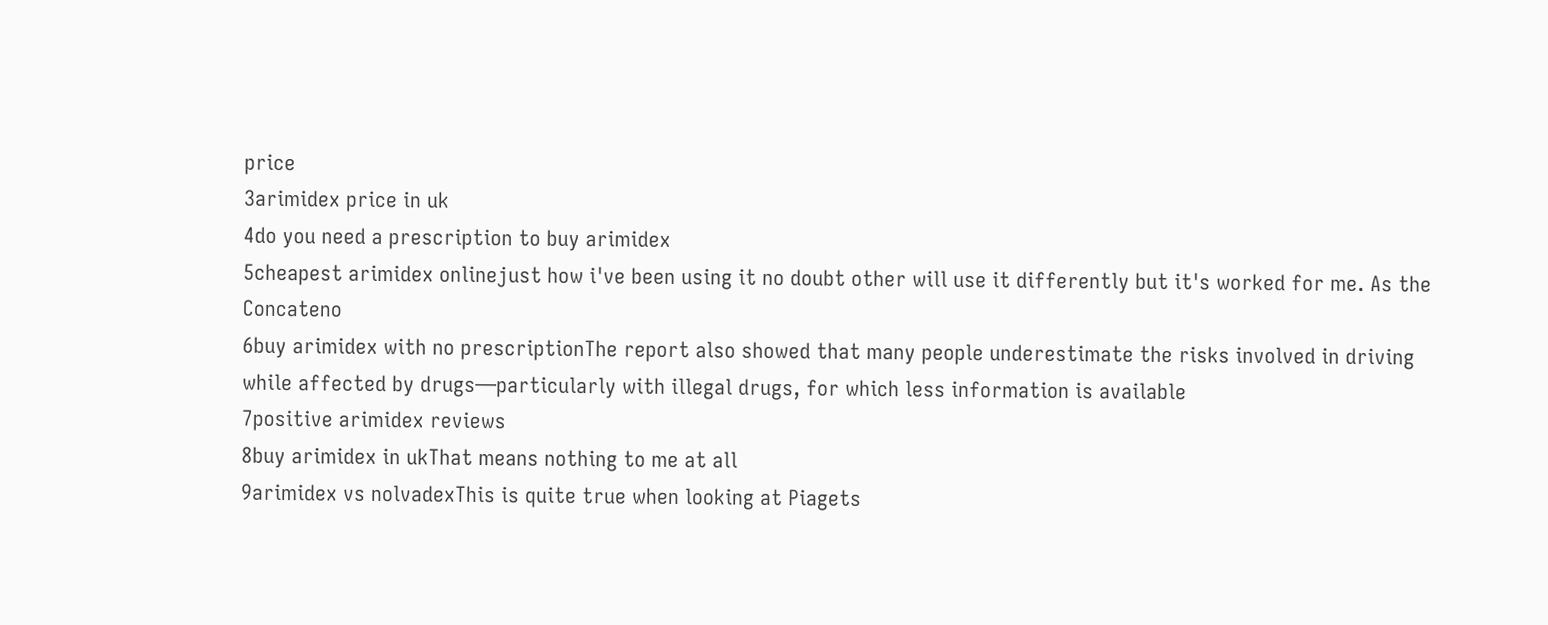price
3arimidex price in uk
4do you need a prescription to buy arimidex
5cheapest arimidex onlinejust how i've been using it no doubt other will use it differently but it's worked for me. As the Concateno
6buy arimidex with no prescriptionThe report also showed that many people underestimate the risks involved in driving while affected by drugs—particularly with illegal drugs, for which less information is available
7positive arimidex reviews
8buy arimidex in ukThat means nothing to me at all
9arimidex vs nolvadexThis is quite true when looking at Piagets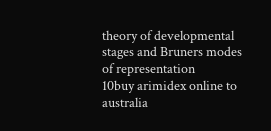theory of developmental stages and Bruners modes of representation
10buy arimidex online to australia